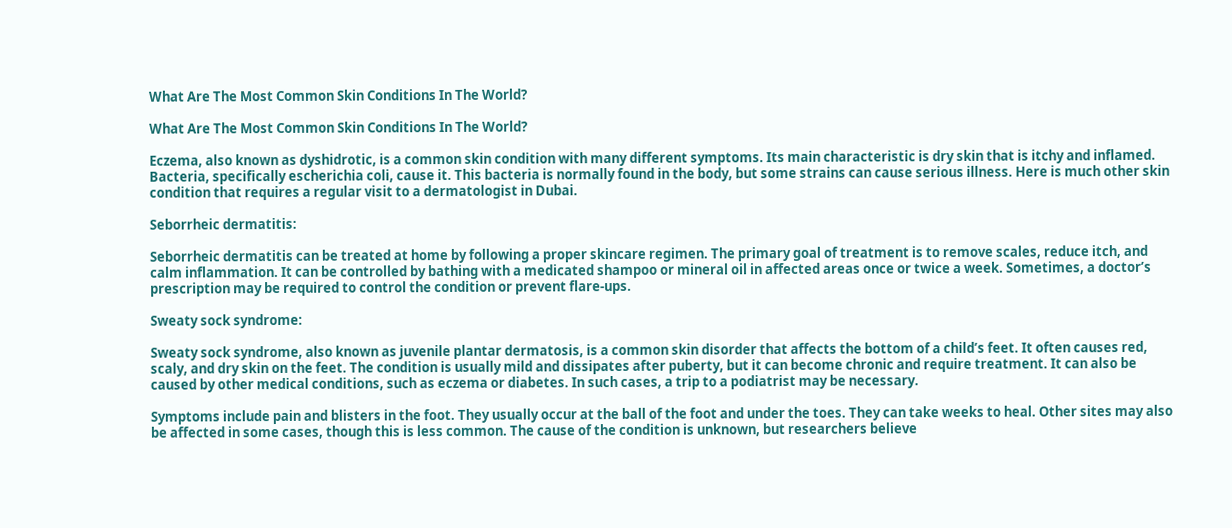What Are The Most Common Skin Conditions In The World?

What Are The Most Common Skin Conditions In The World?

Eczema, also known as dyshidrotic, is a common skin condition with many different symptoms. Its main characteristic is dry skin that is itchy and inflamed. Bacteria, specifically escherichia coli, cause it. This bacteria is normally found in the body, but some strains can cause serious illness. Here is much other skin condition that requires a regular visit to a dermatologist in Dubai.

Seborrheic dermatitis:

Seborrheic dermatitis can be treated at home by following a proper skincare regimen. The primary goal of treatment is to remove scales, reduce itch, and calm inflammation. It can be controlled by bathing with a medicated shampoo or mineral oil in affected areas once or twice a week. Sometimes, a doctor’s prescription may be required to control the condition or prevent flare-ups.

Sweaty sock syndrome:

Sweaty sock syndrome, also known as juvenile plantar dermatosis, is a common skin disorder that affects the bottom of a child’s feet. It often causes red, scaly, and dry skin on the feet. The condition is usually mild and dissipates after puberty, but it can become chronic and require treatment. It can also be caused by other medical conditions, such as eczema or diabetes. In such cases, a trip to a podiatrist may be necessary.

Symptoms include pain and blisters in the foot. They usually occur at the ball of the foot and under the toes. They can take weeks to heal. Other sites may also be affected in some cases, though this is less common. The cause of the condition is unknown, but researchers believe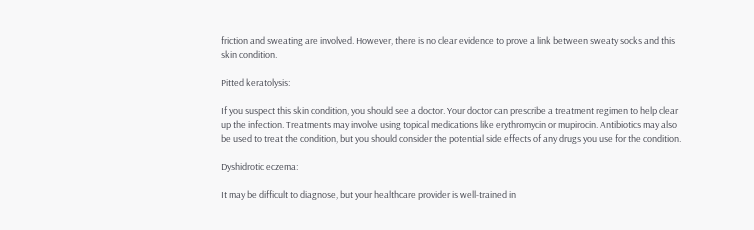friction and sweating are involved. However, there is no clear evidence to prove a link between sweaty socks and this skin condition.

Pitted keratolysis:

If you suspect this skin condition, you should see a doctor. Your doctor can prescribe a treatment regimen to help clear up the infection. Treatments may involve using topical medications like erythromycin or mupirocin. Antibiotics may also be used to treat the condition, but you should consider the potential side effects of any drugs you use for the condition.

Dyshidrotic eczema:

It may be difficult to diagnose, but your healthcare provider is well-trained in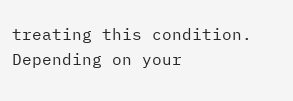treating this condition. Depending on your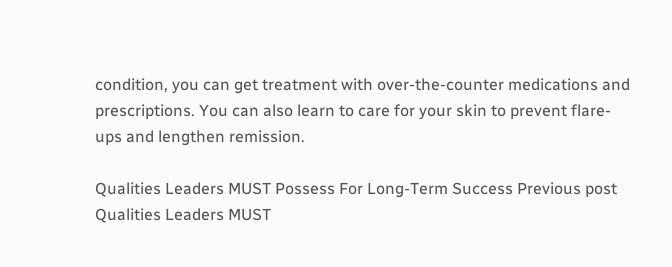condition, you can get treatment with over-the-counter medications and prescriptions. You can also learn to care for your skin to prevent flare-ups and lengthen remission.

Qualities Leaders MUST Possess For Long-Term Success Previous post Qualities Leaders MUST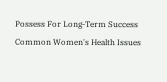Possess For Long-Term Success
Common Women's Health Issues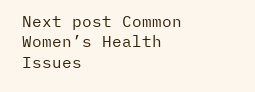Next post Common Women’s Health Issues